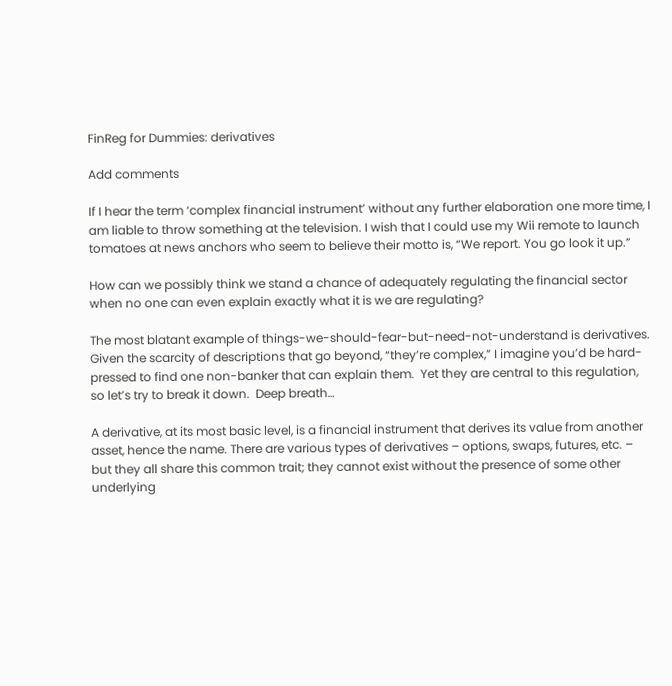FinReg for Dummies: derivatives

Add comments

If I hear the term ‘complex financial instrument’ without any further elaboration one more time, I am liable to throw something at the television. I wish that I could use my Wii remote to launch tomatoes at news anchors who seem to believe their motto is, “We report. You go look it up.”

How can we possibly think we stand a chance of adequately regulating the financial sector when no one can even explain exactly what it is we are regulating?

The most blatant example of things-we-should-fear-but-need-not-understand is derivatives. Given the scarcity of descriptions that go beyond, “they’re complex,” I imagine you’d be hard-pressed to find one non-banker that can explain them.  Yet they are central to this regulation, so let’s try to break it down.  Deep breath…

A derivative, at its most basic level, is a financial instrument that derives its value from another asset, hence the name. There are various types of derivatives – options, swaps, futures, etc. – but they all share this common trait; they cannot exist without the presence of some other underlying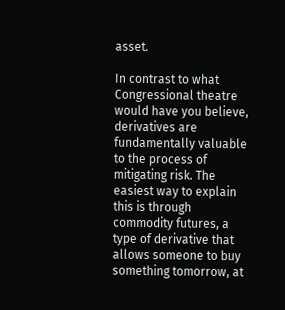asset.

In contrast to what Congressional theatre would have you believe, derivatives are fundamentally valuable to the process of mitigating risk. The easiest way to explain this is through commodity futures, a type of derivative that allows someone to buy something tomorrow, at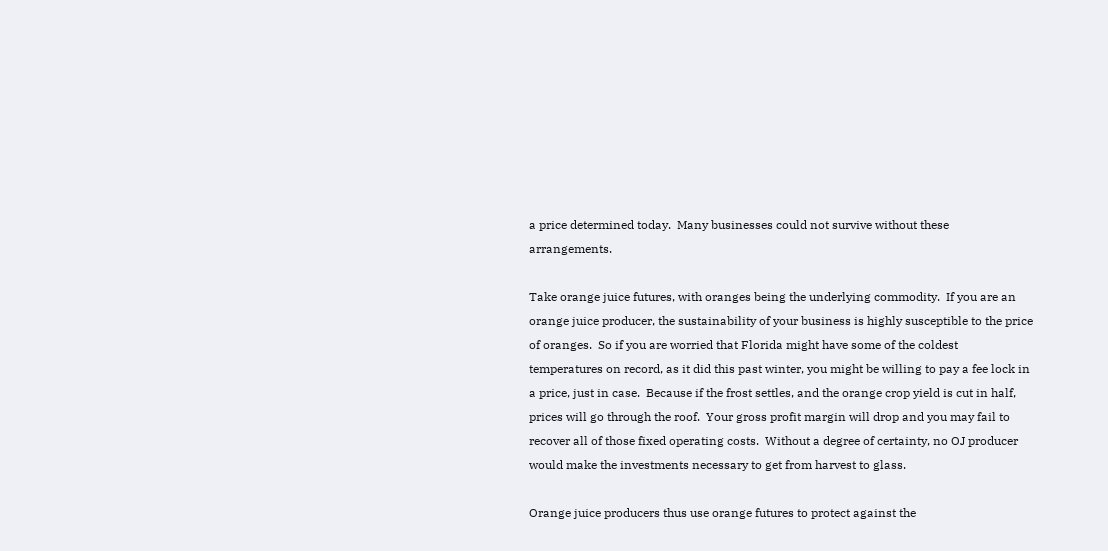a price determined today.  Many businesses could not survive without these arrangements.

Take orange juice futures, with oranges being the underlying commodity.  If you are an orange juice producer, the sustainability of your business is highly susceptible to the price of oranges.  So if you are worried that Florida might have some of the coldest temperatures on record, as it did this past winter, you might be willing to pay a fee lock in a price, just in case.  Because if the frost settles, and the orange crop yield is cut in half, prices will go through the roof.  Your gross profit margin will drop and you may fail to recover all of those fixed operating costs.  Without a degree of certainty, no OJ producer would make the investments necessary to get from harvest to glass.

Orange juice producers thus use orange futures to protect against the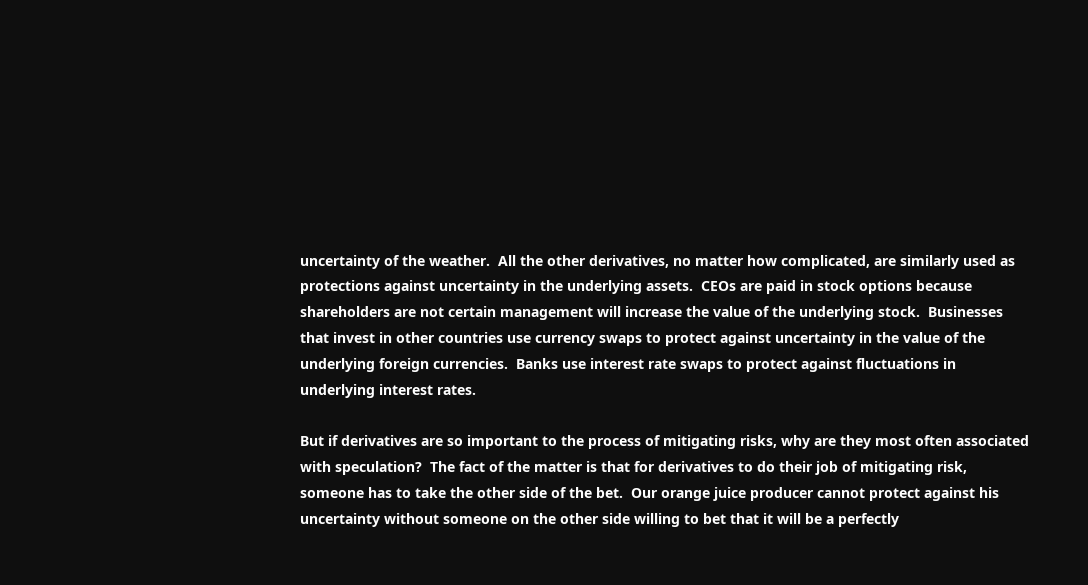uncertainty of the weather.  All the other derivatives, no matter how complicated, are similarly used as protections against uncertainty in the underlying assets.  CEOs are paid in stock options because shareholders are not certain management will increase the value of the underlying stock.  Businesses that invest in other countries use currency swaps to protect against uncertainty in the value of the underlying foreign currencies.  Banks use interest rate swaps to protect against fluctuations in underlying interest rates.

But if derivatives are so important to the process of mitigating risks, why are they most often associated with speculation?  The fact of the matter is that for derivatives to do their job of mitigating risk, someone has to take the other side of the bet.  Our orange juice producer cannot protect against his uncertainty without someone on the other side willing to bet that it will be a perfectly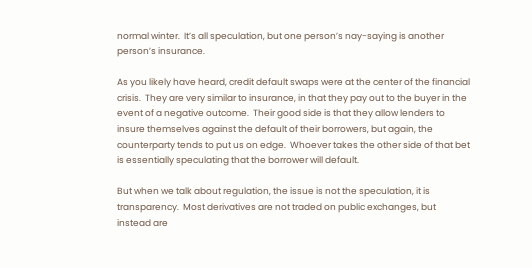normal winter.  It’s all speculation, but one person’s nay-saying is another person’s insurance.

As you likely have heard, credit default swaps were at the center of the financial crisis.  They are very similar to insurance, in that they pay out to the buyer in the event of a negative outcome.  Their good side is that they allow lenders to insure themselves against the default of their borrowers, but again, the counterparty tends to put us on edge.  Whoever takes the other side of that bet is essentially speculating that the borrower will default.

But when we talk about regulation, the issue is not the speculation, it is transparency.  Most derivatives are not traded on public exchanges, but instead are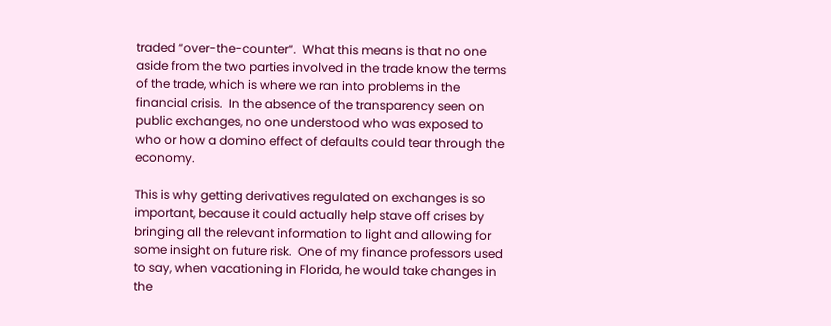traded “over-the-counter“.  What this means is that no one aside from the two parties involved in the trade know the terms of the trade, which is where we ran into problems in the financial crisis.  In the absence of the transparency seen on public exchanges, no one understood who was exposed to who or how a domino effect of defaults could tear through the economy.

This is why getting derivatives regulated on exchanges is so important, because it could actually help stave off crises by bringing all the relevant information to light and allowing for some insight on future risk.  One of my finance professors used to say, when vacationing in Florida, he would take changes in the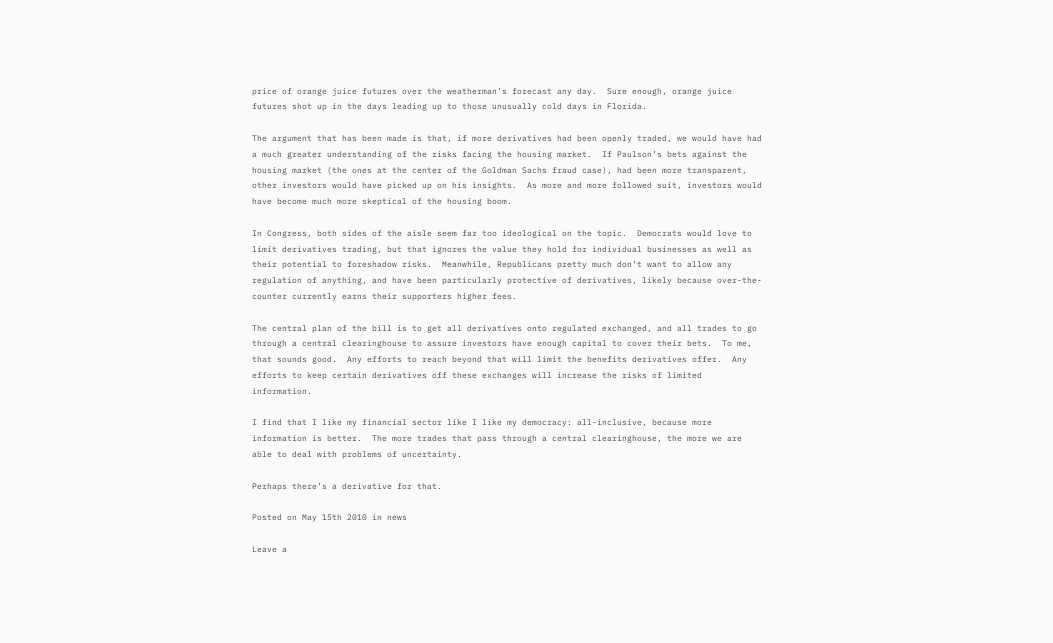price of orange juice futures over the weatherman’s forecast any day.  Sure enough, orange juice futures shot up in the days leading up to those unusually cold days in Florida.

The argument that has been made is that, if more derivatives had been openly traded, we would have had a much greater understanding of the risks facing the housing market.  If Paulson’s bets against the housing market (the ones at the center of the Goldman Sachs fraud case), had been more transparent, other investors would have picked up on his insights.  As more and more followed suit, investors would have become much more skeptical of the housing boom.

In Congress, both sides of the aisle seem far too ideological on the topic.  Democrats would love to limit derivatives trading, but that ignores the value they hold for individual businesses as well as their potential to foreshadow risks.  Meanwhile, Republicans pretty much don’t want to allow any regulation of anything, and have been particularly protective of derivatives, likely because over-the-counter currently earns their supporters higher fees.

The central plan of the bill is to get all derivatives onto regulated exchanged, and all trades to go through a central clearinghouse to assure investors have enough capital to cover their bets.  To me, that sounds good.  Any efforts to reach beyond that will limit the benefits derivatives offer.  Any efforts to keep certain derivatives off these exchanges will increase the risks of limited information.

I find that I like my financial sector like I like my democracy: all-inclusive, because more information is better.  The more trades that pass through a central clearinghouse, the more we are able to deal with problems of uncertainty.

Perhaps there’s a derivative for that.

Posted on May 15th 2010 in news

Leave a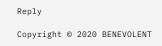Reply

Copyright © 2020 BENEVOLENT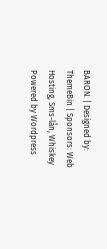BARON. | Designed by: ThemeBin | Sponsors: Web Hosting, Sms-lån, Whiskey
Powered by Wordpress